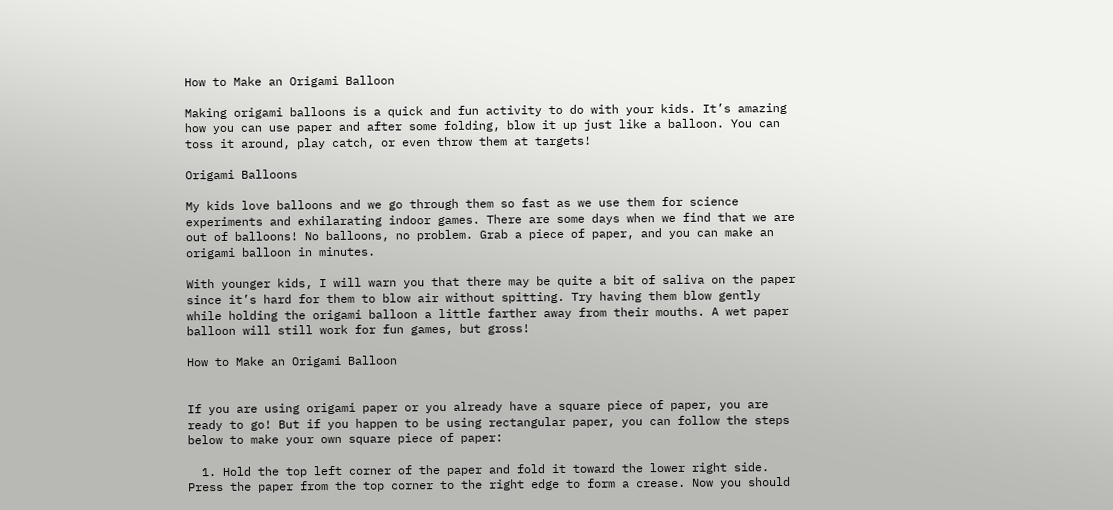How to Make an Origami Balloon

Making origami balloons is a quick and fun activity to do with your kids. It’s amazing how you can use paper and after some folding, blow it up just like a balloon. You can toss it around, play catch, or even throw them at targets!

Origami Balloons

My kids love balloons and we go through them so fast as we use them for science experiments and exhilarating indoor games. There are some days when we find that we are out of balloons! No balloons, no problem. Grab a piece of paper, and you can make an origami balloon in minutes.

With younger kids, I will warn you that there may be quite a bit of saliva on the paper since it’s hard for them to blow air without spitting. Try having them blow gently while holding the origami balloon a little farther away from their mouths. A wet paper balloon will still work for fun games, but gross!

How to Make an Origami Balloon


If you are using origami paper or you already have a square piece of paper, you are ready to go! But if you happen to be using rectangular paper, you can follow the steps below to make your own square piece of paper:

  1. Hold the top left corner of the paper and fold it toward the lower right side. Press the paper from the top corner to the right edge to form a crease. Now you should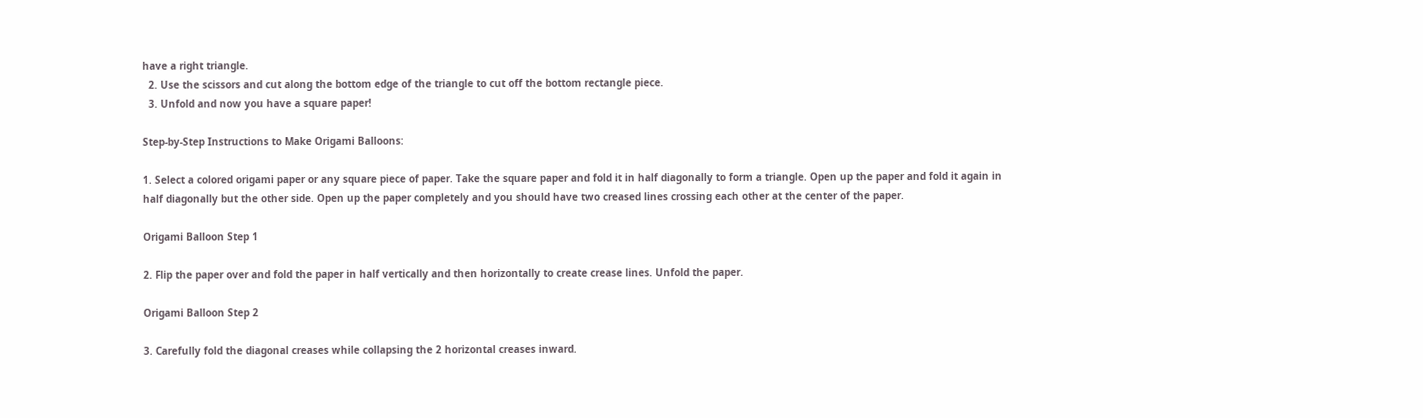have a right triangle.
  2. Use the scissors and cut along the bottom edge of the triangle to cut off the bottom rectangle piece.
  3. Unfold and now you have a square paper!

Step-by-Step Instructions to Make Origami Balloons:

1. Select a colored origami paper or any square piece of paper. Take the square paper and fold it in half diagonally to form a triangle. Open up the paper and fold it again in half diagonally but the other side. Open up the paper completely and you should have two creased lines crossing each other at the center of the paper.

Origami Balloon Step 1

2. Flip the paper over and fold the paper in half vertically and then horizontally to create crease lines. Unfold the paper.

Origami Balloon Step 2

3. Carefully fold the diagonal creases while collapsing the 2 horizontal creases inward.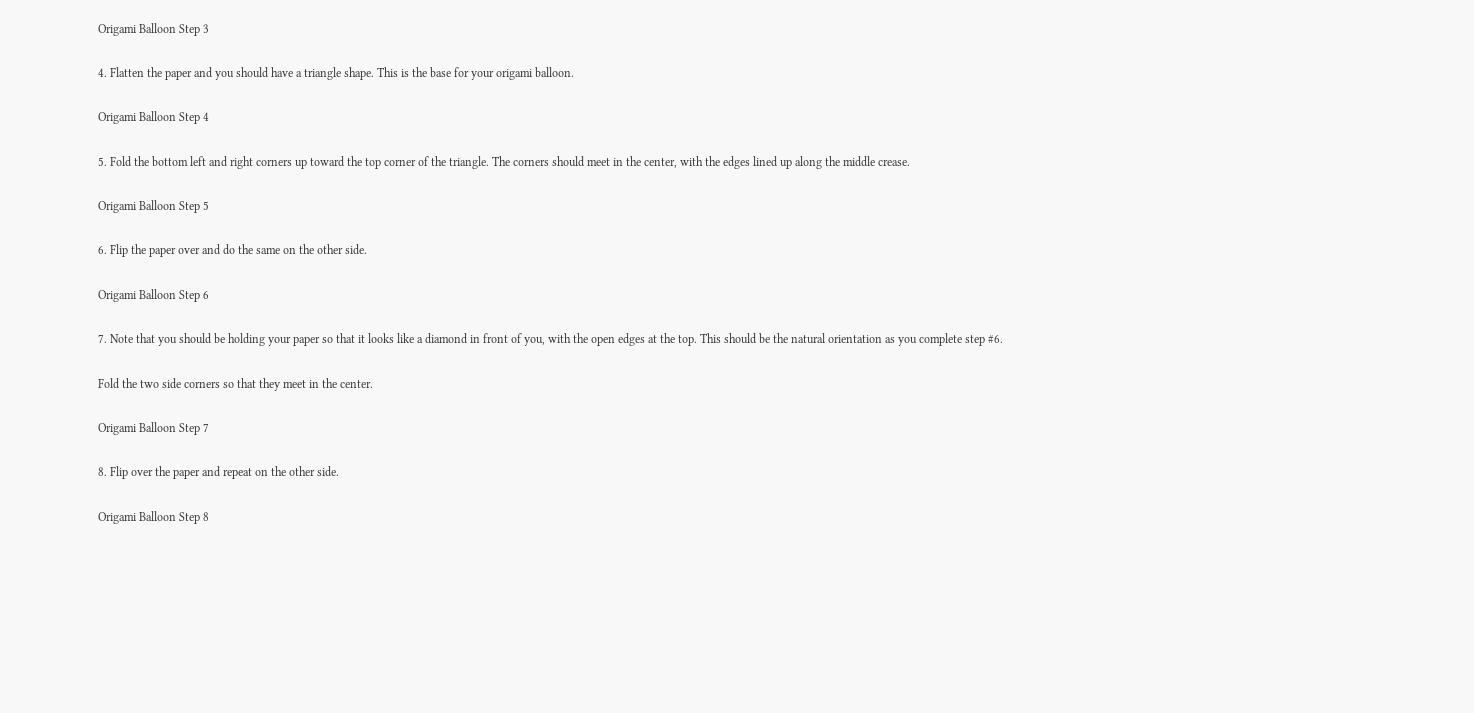Origami Balloon Step 3

4. Flatten the paper and you should have a triangle shape. This is the base for your origami balloon.

Origami Balloon Step 4

5. Fold the bottom left and right corners up toward the top corner of the triangle. The corners should meet in the center, with the edges lined up along the middle crease.

Origami Balloon Step 5

6. Flip the paper over and do the same on the other side.

Origami Balloon Step 6

7. Note that you should be holding your paper so that it looks like a diamond in front of you, with the open edges at the top. This should be the natural orientation as you complete step #6.

Fold the two side corners so that they meet in the center.

Origami Balloon Step 7

8. Flip over the paper and repeat on the other side.

Origami Balloon Step 8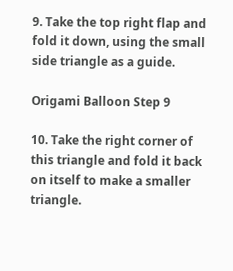9. Take the top right flap and fold it down, using the small side triangle as a guide.

Origami Balloon Step 9

10. Take the right corner of this triangle and fold it back on itself to make a smaller triangle.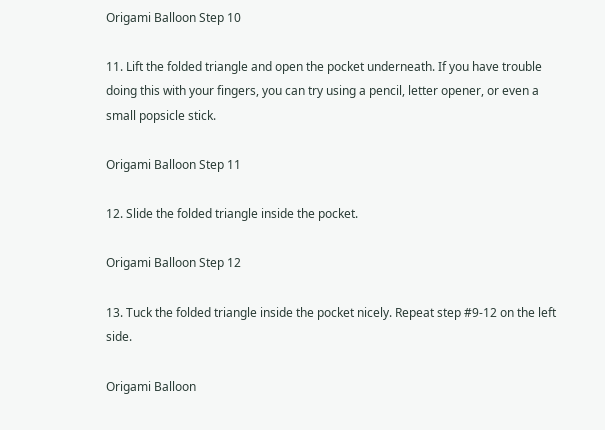Origami Balloon Step 10

11. Lift the folded triangle and open the pocket underneath. If you have trouble doing this with your fingers, you can try using a pencil, letter opener, or even a small popsicle stick.

Origami Balloon Step 11

12. Slide the folded triangle inside the pocket.

Origami Balloon Step 12

13. Tuck the folded triangle inside the pocket nicely. Repeat step #9-12 on the left side.

Origami Balloon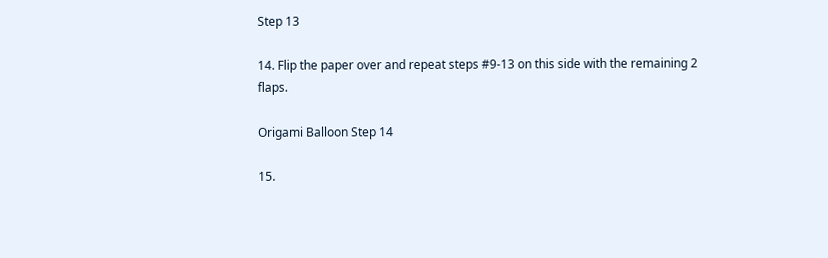Step 13

14. Flip the paper over and repeat steps #9-13 on this side with the remaining 2 flaps.

Origami Balloon Step 14

15.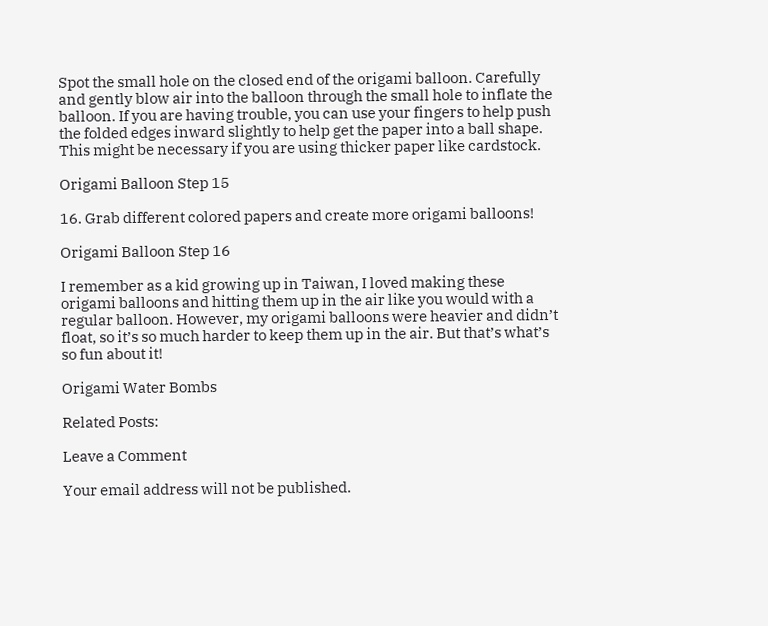Spot the small hole on the closed end of the origami balloon. Carefully and gently blow air into the balloon through the small hole to inflate the balloon. If you are having trouble, you can use your fingers to help push the folded edges inward slightly to help get the paper into a ball shape. This might be necessary if you are using thicker paper like cardstock.

Origami Balloon Step 15

16. Grab different colored papers and create more origami balloons!

Origami Balloon Step 16

I remember as a kid growing up in Taiwan, I loved making these origami balloons and hitting them up in the air like you would with a regular balloon. However, my origami balloons were heavier and didn’t float, so it’s so much harder to keep them up in the air. But that’s what’s so fun about it!

Origami Water Bombs

Related Posts:

Leave a Comment

Your email address will not be published.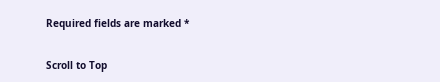Required fields are marked *

Scroll to Top